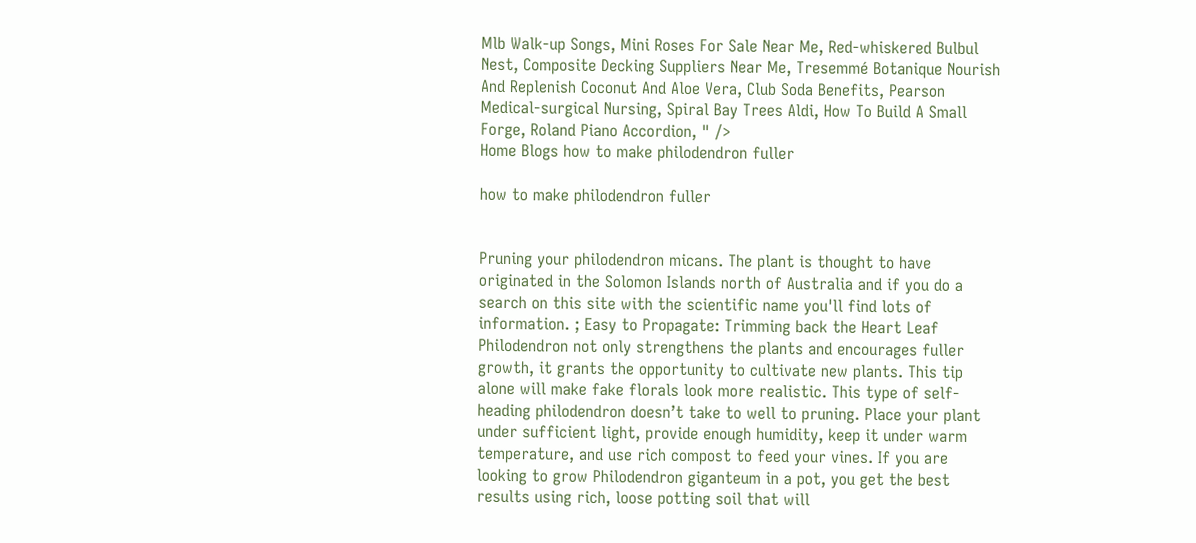Mlb Walk-up Songs, Mini Roses For Sale Near Me, Red-whiskered Bulbul Nest, Composite Decking Suppliers Near Me, Tresemmé Botanique Nourish And Replenish Coconut And Aloe Vera, Club Soda Benefits, Pearson Medical-surgical Nursing, Spiral Bay Trees Aldi, How To Build A Small Forge, Roland Piano Accordion, " />
Home Blogs how to make philodendron fuller

how to make philodendron fuller


Pruning your philodendron micans. The plant is thought to have originated in the Solomon Islands north of Australia and if you do a search on this site with the scientific name you'll find lots of information. ; Easy to Propagate: Trimming back the Heart Leaf Philodendron not only strengthens the plants and encourages fuller growth, it grants the opportunity to cultivate new plants. This tip alone will make fake florals look more realistic. This type of self-heading philodendron doesn’t take to well to pruning. Place your plant under sufficient light, provide enough humidity, keep it under warm temperature, and use rich compost to feed your vines. If you are looking to grow Philodendron giganteum in a pot, you get the best results using rich, loose potting soil that will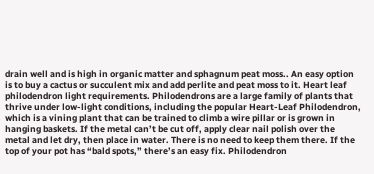drain well and is high in organic matter and sphagnum peat moss.. An easy option is to buy a cactus or succulent mix and add perlite and peat moss to it. Heart leaf philodendron light requirements. Philodendrons are a large family of plants that thrive under low-light conditions, including the popular Heart-Leaf Philodendron, which is a vining plant that can be trained to climb a wire pillar or is grown in hanging baskets. If the metal can’t be cut off, apply clear nail polish over the metal and let dry, then place in water. There is no need to keep them there. If the top of your pot has “bald spots,” there’s an easy fix. Philodendron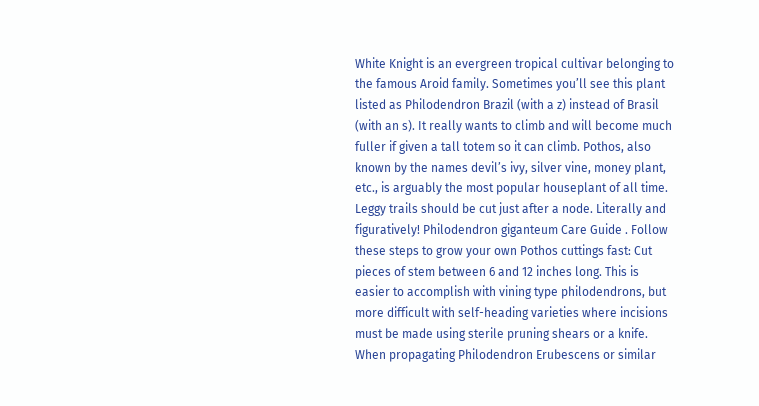White Knight is an evergreen tropical cultivar belonging to the famous Aroid family. Sometimes you’ll see this plant listed as Philodendron Brazil (with a z) instead of Brasil (with an s). It really wants to climb and will become much fuller if given a tall totem so it can climb. Pothos, also known by the names devil’s ivy, silver vine, money plant, etc., is arguably the most popular houseplant of all time. Leggy trails should be cut just after a node. Literally and figuratively! Philodendron giganteum Care Guide . Follow these steps to grow your own Pothos cuttings fast: Cut pieces of stem between 6 and 12 inches long. This is easier to accomplish with vining type philodendrons, but more difficult with self-heading varieties where incisions must be made using sterile pruning shears or a knife. When propagating Philodendron Erubescens or similar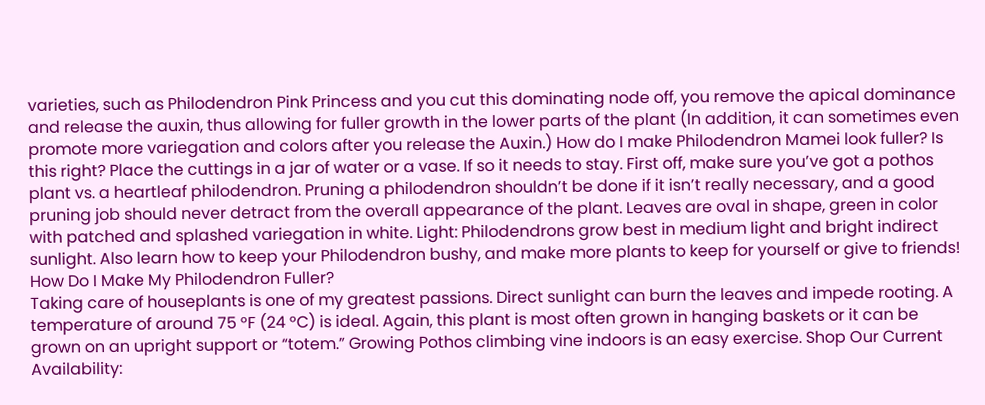varieties, such as Philodendron Pink Princess and you cut this dominating node off, you remove the apical dominance and release the auxin, thus allowing for fuller growth in the lower parts of the plant (In addition, it can sometimes even promote more variegation and colors after you release the Auxin.) How do I make Philodendron Mamei look fuller? Is this right? Place the cuttings in a jar of water or a vase. If so it needs to stay. First off, make sure you’ve got a pothos plant vs. a heartleaf philodendron. Pruning a philodendron shouldn’t be done if it isn’t really necessary, and a good pruning job should never detract from the overall appearance of the plant. Leaves are oval in shape, green in color with patched and splashed variegation in white. Light: Philodendrons grow best in medium light and bright indirect sunlight. Also learn how to keep your Philodendron bushy, and make more plants to keep for yourself or give to friends! How Do I Make My Philodendron Fuller?
Taking care of houseplants is one of my greatest passions. Direct sunlight can burn the leaves and impede rooting. A temperature of around 75 °F (24 °C) is ideal. Again, this plant is most often grown in hanging baskets or it can be grown on an upright support or “totem.” Growing Pothos climbing vine indoors is an easy exercise. Shop Our Current Availability: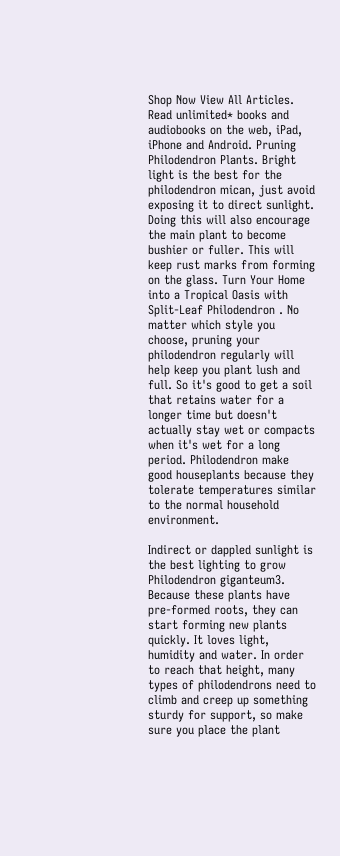Shop Now View All Articles. Read unlimited* books and audiobooks on the web, iPad, iPhone and Android. Pruning Philodendron Plants. Bright light is the best for the philodendron mican, just avoid exposing it to direct sunlight. Doing this will also encourage the main plant to become bushier or fuller. This will keep rust marks from forming on the glass. Turn Your Home into a Tropical Oasis with Split-Leaf Philodendron . No matter which style you choose, pruning your philodendron regularly will help keep you plant lush and full. So it's good to get a soil that retains water for a longer time but doesn't actually stay wet or compacts when it's wet for a long period. Philodendron make good houseplants because they tolerate temperatures similar to the normal household environment.

Indirect or dappled sunlight is the best lighting to grow Philodendron giganteum3. Because these plants have pre-formed roots, they can start forming new plants quickly. It loves light, humidity and water. In order to reach that height, many types of philodendrons need to climb and creep up something sturdy for support, so make sure you place the plant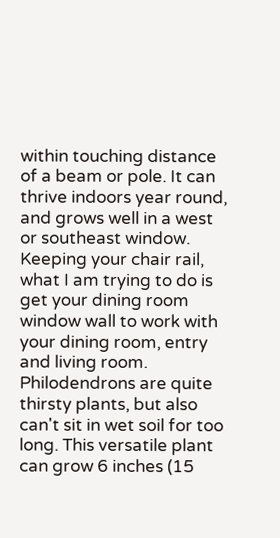within touching distance of a beam or pole. It can thrive indoors year round, and grows well in a west or southeast window. Keeping your chair rail, what I am trying to do is get your dining room window wall to work with your dining room, entry and living room. Philodendrons are quite thirsty plants, but also can't sit in wet soil for too long. This versatile plant can grow 6 inches (15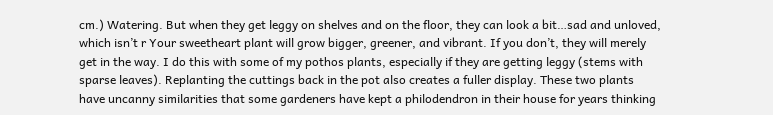cm.) Watering. But when they get leggy on shelves and on the floor, they can look a bit…sad and unloved, which isn’t r Your sweetheart plant will grow bigger, greener, and vibrant. If you don’t, they will merely get in the way. I do this with some of my pothos plants, especially if they are getting leggy (stems with sparse leaves). Replanting the cuttings back in the pot also creates a fuller display. These two plants have uncanny similarities that some gardeners have kept a philodendron in their house for years thinking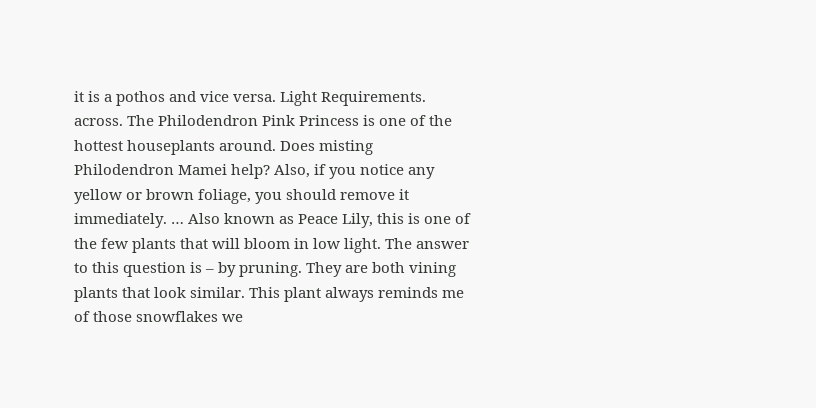it is a pothos and vice versa. Light Requirements. across. The Philodendron Pink Princess is one of the hottest houseplants around. Does misting Philodendron Mamei help? Also, if you notice any yellow or brown foliage, you should remove it immediately. … Also known as Peace Lily, this is one of the few plants that will bloom in low light. The answer to this question is – by pruning. They are both vining plants that look similar. This plant always reminds me of those snowflakes we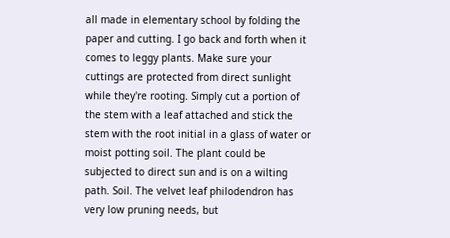all made in elementary school by folding the paper and cutting. I go back and forth when it comes to leggy plants. Make sure your cuttings are protected from direct sunlight while they're rooting. Simply cut a portion of the stem with a leaf attached and stick the stem with the root initial in a glass of water or moist potting soil. The plant could be subjected to direct sun and is on a wilting path. Soil. The velvet leaf philodendron has very low pruning needs, but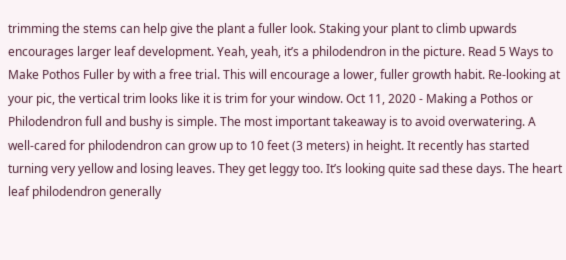trimming the stems can help give the plant a fuller look. Staking your plant to climb upwards encourages larger leaf development. Yeah, yeah, it’s a philodendron in the picture. Read 5 Ways to Make Pothos Fuller by with a free trial. This will encourage a lower, fuller growth habit. Re-looking at your pic, the vertical trim looks like it is trim for your window. Oct 11, 2020 - Making a Pothos or Philodendron full and bushy is simple. The most important takeaway is to avoid overwatering. A well-cared for philodendron can grow up to 10 feet (3 meters) in height. It recently has started turning very yellow and losing leaves. They get leggy too. It’s looking quite sad these days. The heart leaf philodendron generally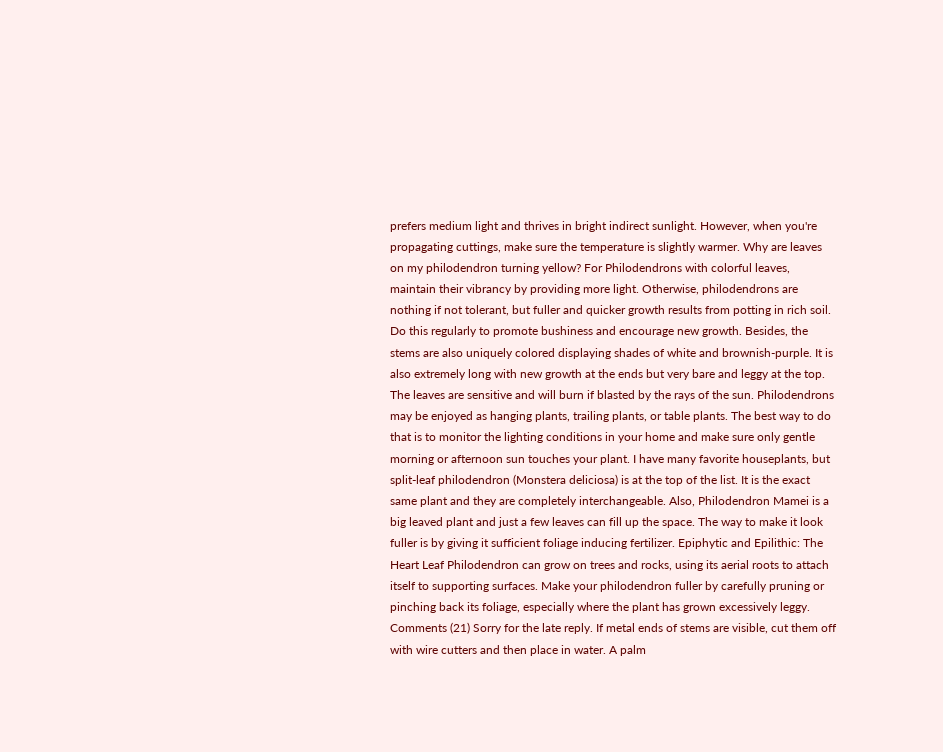prefers medium light and thrives in bright indirect sunlight. However, when you're propagating cuttings, make sure the temperature is slightly warmer. Why are leaves on my philodendron turning yellow? For Philodendrons with colorful leaves, maintain their vibrancy by providing more light. Otherwise, philodendrons are nothing if not tolerant, but fuller and quicker growth results from potting in rich soil. Do this regularly to promote bushiness and encourage new growth. Besides, the stems are also uniquely colored displaying shades of white and brownish-purple. It is also extremely long with new growth at the ends but very bare and leggy at the top. The leaves are sensitive and will burn if blasted by the rays of the sun. Philodendrons may be enjoyed as hanging plants, trailing plants, or table plants. The best way to do that is to monitor the lighting conditions in your home and make sure only gentle morning or afternoon sun touches your plant. I have many favorite houseplants, but split-leaf philodendron (Monstera deliciosa) is at the top of the list. It is the exact same plant and they are completely interchangeable. Also, Philodendron Mamei is a big leaved plant and just a few leaves can fill up the space. The way to make it look fuller is by giving it sufficient foliage inducing fertilizer. Epiphytic and Epilithic: The Heart Leaf Philodendron can grow on trees and rocks, using its aerial roots to attach itself to supporting surfaces. Make your philodendron fuller by carefully pruning or pinching back its foliage, especially where the plant has grown excessively leggy. Comments (21) Sorry for the late reply. If metal ends of stems are visible, cut them off with wire cutters and then place in water. A palm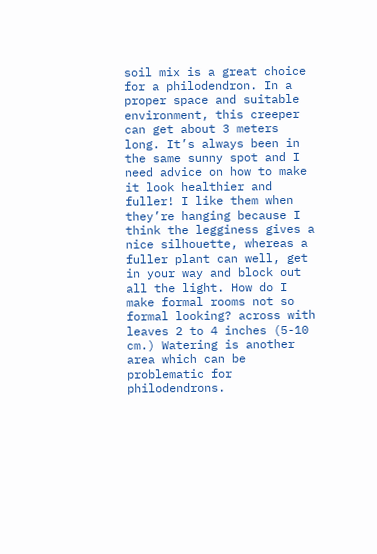soil mix is a great choice for a philodendron. In a proper space and suitable environment, this creeper can get about 3 meters long. It’s always been in the same sunny spot and I need advice on how to make it look healthier and fuller! I like them when they’re hanging because I think the legginess gives a nice silhouette, whereas a fuller plant can well, get in your way and block out all the light. How do I make formal rooms not so formal looking? across with leaves 2 to 4 inches (5-10 cm.) Watering is another area which can be problematic for philodendrons.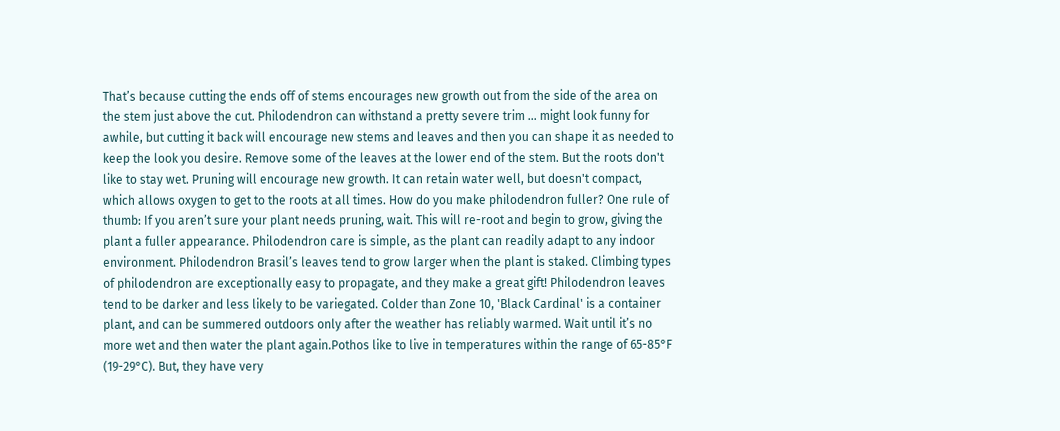That’s because cutting the ends off of stems encourages new growth out from the side of the area on the stem just above the cut. Philodendron can withstand a pretty severe trim ... might look funny for awhile, but cutting it back will encourage new stems and leaves and then you can shape it as needed to keep the look you desire. Remove some of the leaves at the lower end of the stem. But the roots don't like to stay wet. Pruning will encourage new growth. It can retain water well, but doesn't compact, which allows oxygen to get to the roots at all times. How do you make philodendron fuller? One rule of thumb: If you aren’t sure your plant needs pruning, wait. This will re-root and begin to grow, giving the plant a fuller appearance. Philodendron care is simple, as the plant can readily adapt to any indoor environment. Philodendron Brasil’s leaves tend to grow larger when the plant is staked. Climbing types of philodendron are exceptionally easy to propagate, and they make a great gift! Philodendron leaves tend to be darker and less likely to be variegated. Colder than Zone 10, 'Black Cardinal' is a container plant, and can be summered outdoors only after the weather has reliably warmed. Wait until it’s no more wet and then water the plant again.Pothos like to live in temperatures within the range of 65-85°F (19-29°C). But, they have very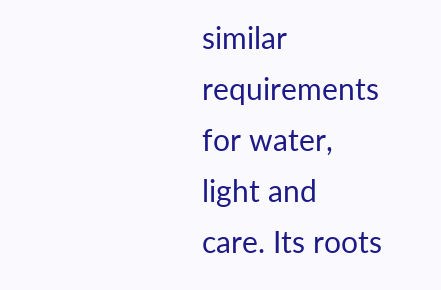similar requirements for water, light and care. Its roots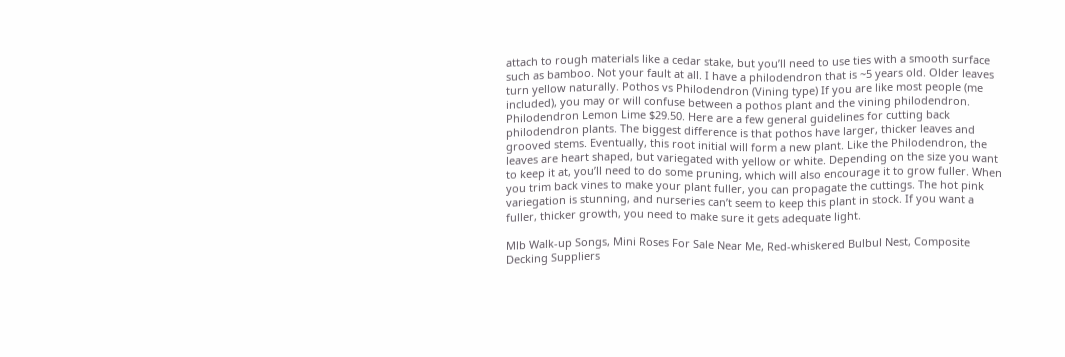attach to rough materials like a cedar stake, but you’ll need to use ties with a smooth surface such as bamboo. Not your fault at all. I have a philodendron that is ~5 years old. Older leaves turn yellow naturally. Pothos vs Philodendron (Vining type) If you are like most people (me included), you may or will confuse between a pothos plant and the vining philodendron. Philodendron Lemon Lime $29.50. Here are a few general guidelines for cutting back philodendron plants. The biggest difference is that pothos have larger, thicker leaves and grooved stems. Eventually, this root initial will form a new plant. Like the Philodendron, the leaves are heart shaped, but variegated with yellow or white. Depending on the size you want to keep it at, you’ll need to do some pruning, which will also encourage it to grow fuller. When you trim back vines to make your plant fuller, you can propagate the cuttings. The hot pink variegation is stunning, and nurseries can’t seem to keep this plant in stock. If you want a fuller, thicker growth, you need to make sure it gets adequate light.

Mlb Walk-up Songs, Mini Roses For Sale Near Me, Red-whiskered Bulbul Nest, Composite Decking Suppliers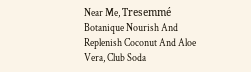Near Me, Tresemmé Botanique Nourish And Replenish Coconut And Aloe Vera, Club Soda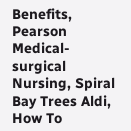Benefits, Pearson Medical-surgical Nursing, Spiral Bay Trees Aldi, How To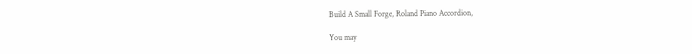Build A Small Forge, Roland Piano Accordion,

You may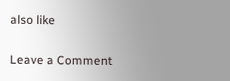also like

Leave a Comment